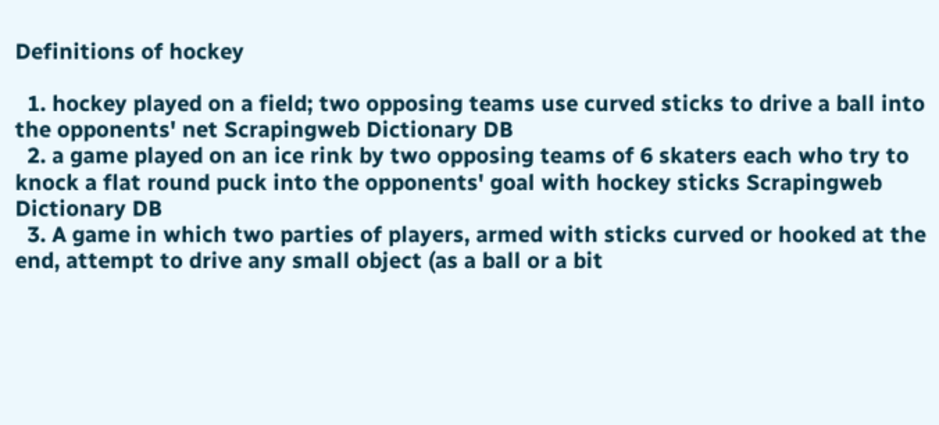Definitions of hockey

  1. hockey played on a field; two opposing teams use curved sticks to drive a ball into the opponents' net Scrapingweb Dictionary DB
  2. a game played on an ice rink by two opposing teams of 6 skaters each who try to knock a flat round puck into the opponents' goal with hockey sticks Scrapingweb Dictionary DB
  3. A game in which two parties of players, armed with sticks curved or hooked at the end, attempt to drive any small object (as a ball or a bit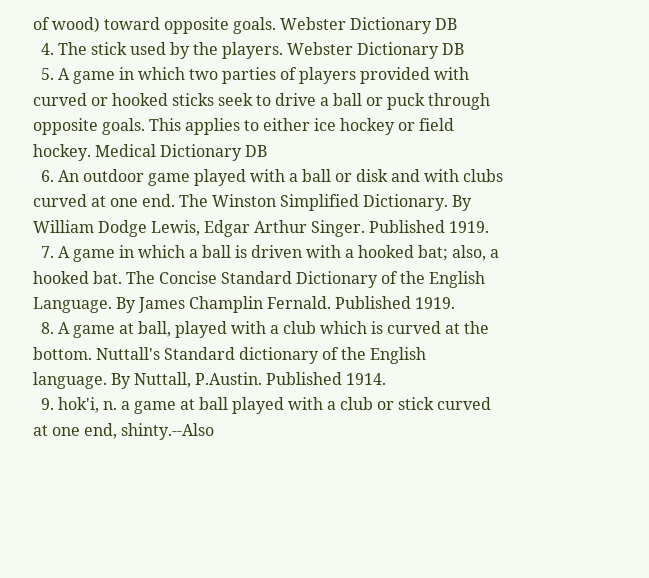of wood) toward opposite goals. Webster Dictionary DB
  4. The stick used by the players. Webster Dictionary DB
  5. A game in which two parties of players provided with curved or hooked sticks seek to drive a ball or puck through opposite goals. This applies to either ice hockey or field hockey. Medical Dictionary DB
  6. An outdoor game played with a ball or disk and with clubs curved at one end. The Winston Simplified Dictionary. By William Dodge Lewis, Edgar Arthur Singer. Published 1919.
  7. A game in which a ball is driven with a hooked bat; also, a hooked bat. The Concise Standard Dictionary of the English Language. By James Champlin Fernald. Published 1919.
  8. A game at ball, played with a club which is curved at the bottom. Nuttall's Standard dictionary of the English language. By Nuttall, P.Austin. Published 1914.
  9. hok'i, n. a game at ball played with a club or stick curved at one end, shinty.--Also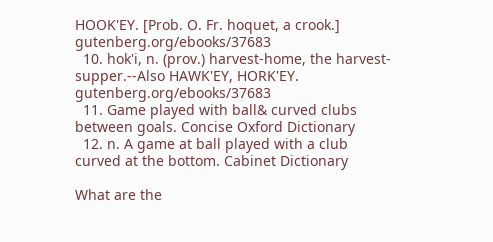HOOK'EY. [Prob. O. Fr. hoquet, a crook.] gutenberg.org/ebooks/37683
  10. hok'i, n. (prov.) harvest-home, the harvest-supper.--Also HAWK'EY, HORK'EY. gutenberg.org/ebooks/37683
  11. Game played with ball& curved clubs between goals. Concise Oxford Dictionary
  12. n. A game at ball played with a club curved at the bottom. Cabinet Dictionary

What are the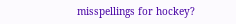misspellings for hockey?